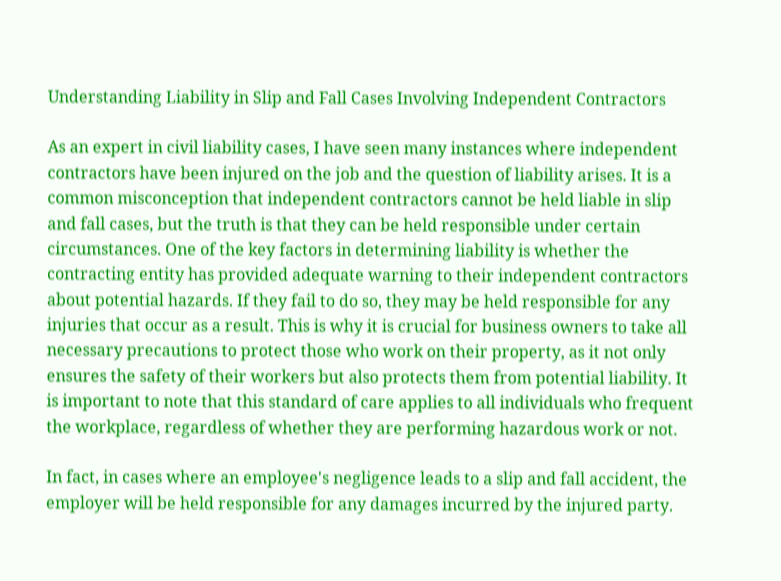Understanding Liability in Slip and Fall Cases Involving Independent Contractors

As an expert in civil liability cases, I have seen many instances where independent contractors have been injured on the job and the question of liability arises. It is a common misconception that independent contractors cannot be held liable in slip and fall cases, but the truth is that they can be held responsible under certain circumstances. One of the key factors in determining liability is whether the contracting entity has provided adequate warning to their independent contractors about potential hazards. If they fail to do so, they may be held responsible for any injuries that occur as a result. This is why it is crucial for business owners to take all necessary precautions to protect those who work on their property, as it not only ensures the safety of their workers but also protects them from potential liability. It is important to note that this standard of care applies to all individuals who frequent the workplace, regardless of whether they are performing hazardous work or not.

In fact, in cases where an employee's negligence leads to a slip and fall accident, the employer will be held responsible for any damages incurred by the injured party.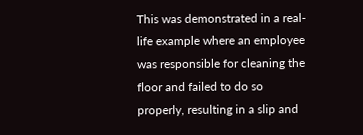This was demonstrated in a real-life example where an employee was responsible for cleaning the floor and failed to do so properly, resulting in a slip and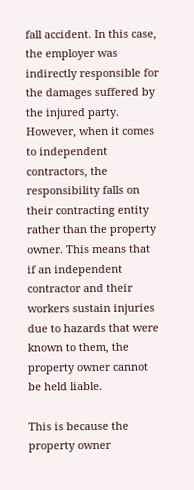fall accident. In this case, the employer was indirectly responsible for the damages suffered by the injured party. However, when it comes to independent contractors, the responsibility falls on their contracting entity rather than the property owner. This means that if an independent contractor and their workers sustain injuries due to hazards that were known to them, the property owner cannot be held liable.

This is because the property owner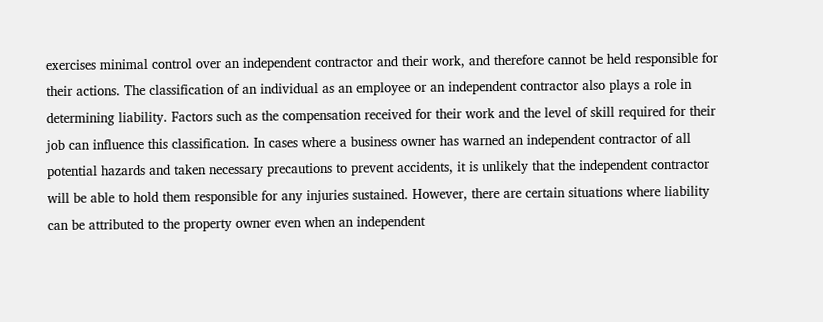exercises minimal control over an independent contractor and their work, and therefore cannot be held responsible for their actions. The classification of an individual as an employee or an independent contractor also plays a role in determining liability. Factors such as the compensation received for their work and the level of skill required for their job can influence this classification. In cases where a business owner has warned an independent contractor of all potential hazards and taken necessary precautions to prevent accidents, it is unlikely that the independent contractor will be able to hold them responsible for any injuries sustained. However, there are certain situations where liability can be attributed to the property owner even when an independent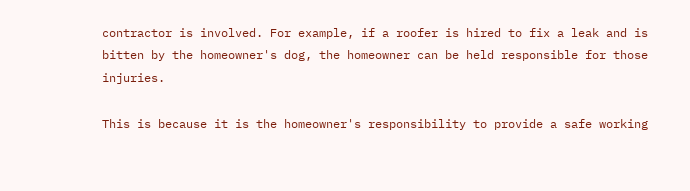contractor is involved. For example, if a roofer is hired to fix a leak and is bitten by the homeowner's dog, the homeowner can be held responsible for those injuries.

This is because it is the homeowner's responsibility to provide a safe working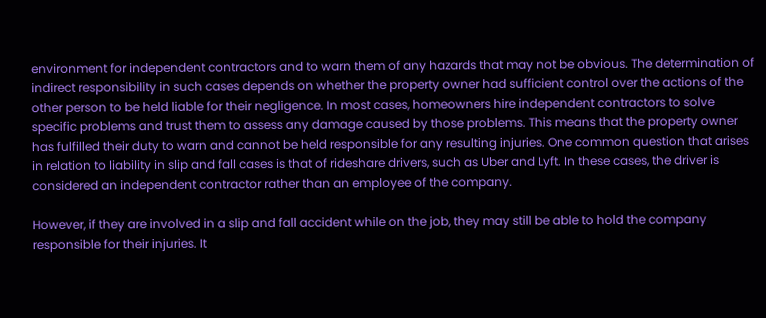environment for independent contractors and to warn them of any hazards that may not be obvious. The determination of indirect responsibility in such cases depends on whether the property owner had sufficient control over the actions of the other person to be held liable for their negligence. In most cases, homeowners hire independent contractors to solve specific problems and trust them to assess any damage caused by those problems. This means that the property owner has fulfilled their duty to warn and cannot be held responsible for any resulting injuries. One common question that arises in relation to liability in slip and fall cases is that of rideshare drivers, such as Uber and Lyft. In these cases, the driver is considered an independent contractor rather than an employee of the company.

However, if they are involved in a slip and fall accident while on the job, they may still be able to hold the company responsible for their injuries. It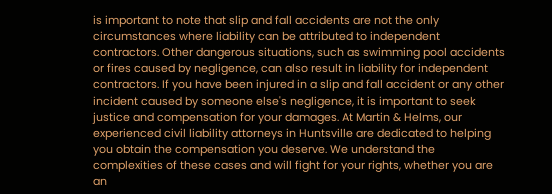is important to note that slip and fall accidents are not the only circumstances where liability can be attributed to independent contractors. Other dangerous situations, such as swimming pool accidents or fires caused by negligence, can also result in liability for independent contractors. If you have been injured in a slip and fall accident or any other incident caused by someone else's negligence, it is important to seek justice and compensation for your damages. At Martin & Helms, our experienced civil liability attorneys in Huntsville are dedicated to helping you obtain the compensation you deserve. We understand the complexities of these cases and will fight for your rights, whether you are an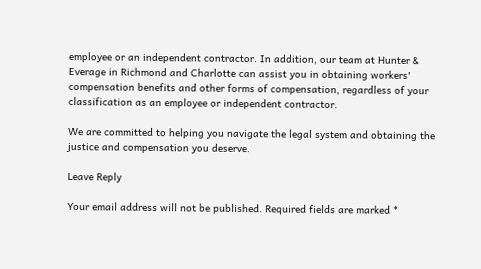employee or an independent contractor. In addition, our team at Hunter & Everage in Richmond and Charlotte can assist you in obtaining workers' compensation benefits and other forms of compensation, regardless of your classification as an employee or independent contractor.

We are committed to helping you navigate the legal system and obtaining the justice and compensation you deserve.

Leave Reply

Your email address will not be published. Required fields are marked *